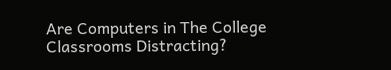Are Computers in The College Classrooms Distracting?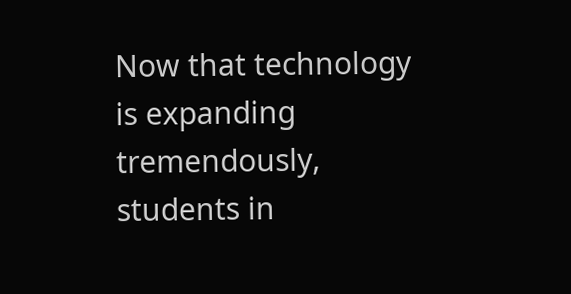Now that technology is expanding tremendously, students in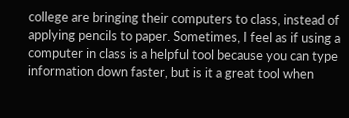college are bringing their computers to class, instead of applying pencils to paper. Sometimes, I feel as if using a computer in class is a helpful tool because you can type information down faster, but is it a great tool when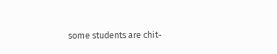some students are chit-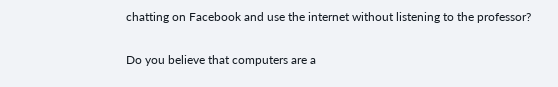chatting on Facebook and use the internet without listening to the professor?

Do you believe that computers are a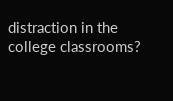distraction in the college classrooms?